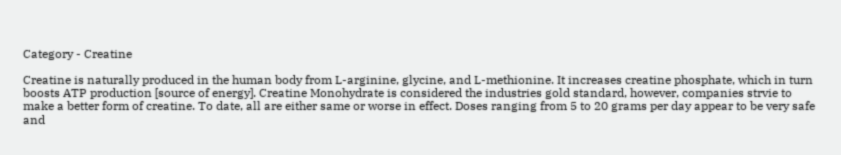Category - Creatine

Creatine is naturally produced in the human body from L-arginine, glycine, and L-methionine. It increases creatine phosphate, which in turn boosts ATP production [source of energy]. Creatine Monohydrate is considered the industries gold standard, however, companies strvie to make a better form of creatine. To date, all are either same or worse in effect. Doses ranging from 5 to 20 grams per day appear to be very safe and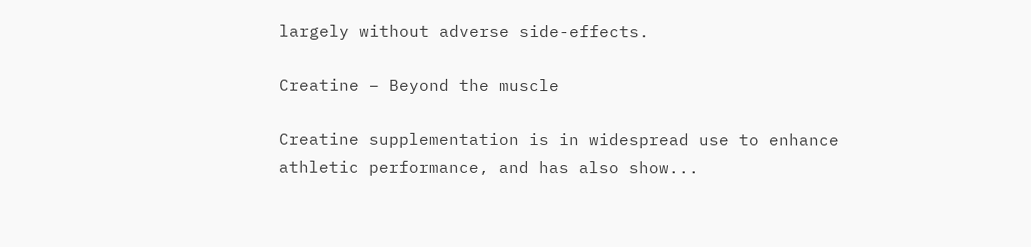largely without adverse side-effects.

Creatine – Beyond the muscle

Creatine supplementation is in widespread use to enhance athletic performance, and has also show...